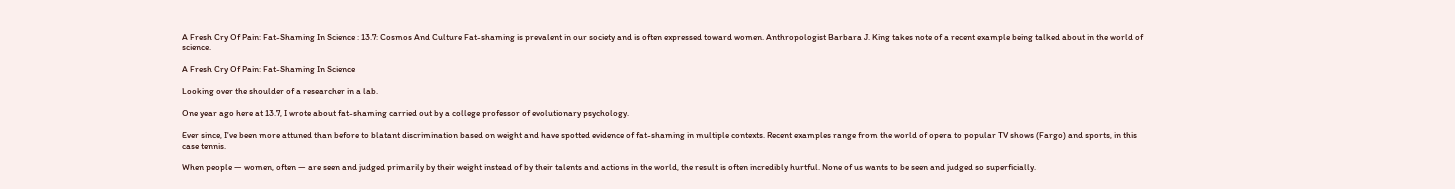A Fresh Cry Of Pain: Fat-Shaming In Science : 13.7: Cosmos And Culture Fat-shaming is prevalent in our society and is often expressed toward women. Anthropologist Barbara J. King takes note of a recent example being talked about in the world of science.

A Fresh Cry Of Pain: Fat-Shaming In Science

Looking over the shoulder of a researcher in a lab.

One year ago here at 13.7, I wrote about fat-shaming carried out by a college professor of evolutionary psychology.

Ever since, I've been more attuned than before to blatant discrimination based on weight and have spotted evidence of fat-shaming in multiple contexts. Recent examples range from the world of opera to popular TV shows (Fargo) and sports, in this case tennis.

When people — women, often — are seen and judged primarily by their weight instead of by their talents and actions in the world, the result is often incredibly hurtful. None of us wants to be seen and judged so superficially.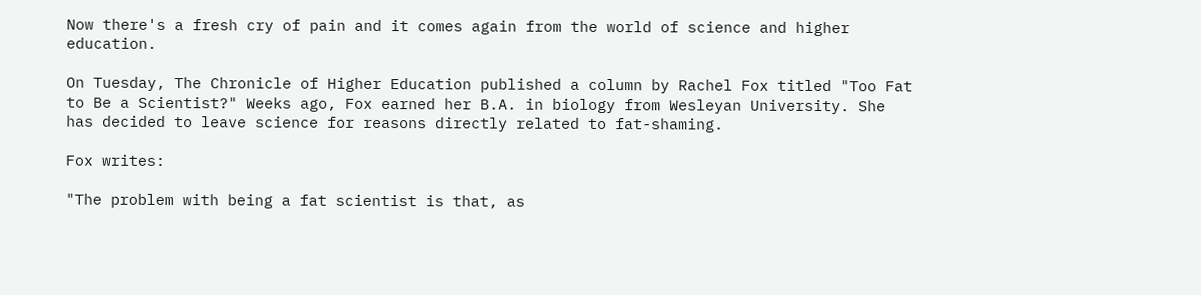Now there's a fresh cry of pain and it comes again from the world of science and higher education.

On Tuesday, The Chronicle of Higher Education published a column by Rachel Fox titled "Too Fat to Be a Scientist?" Weeks ago, Fox earned her B.A. in biology from Wesleyan University. She has decided to leave science for reasons directly related to fat-shaming.

Fox writes:

"The problem with being a fat scientist is that, as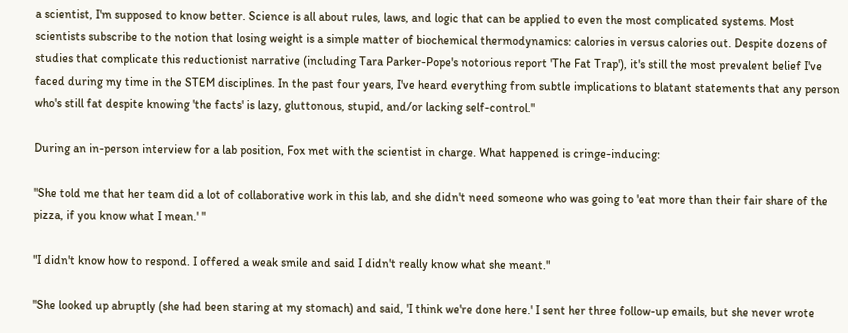a scientist, I'm supposed to know better. Science is all about rules, laws, and logic that can be applied to even the most complicated systems. Most scientists subscribe to the notion that losing weight is a simple matter of biochemical thermodynamics: calories in versus calories out. Despite dozens of studies that complicate this reductionist narrative (including Tara Parker-Pope's notorious report 'The Fat Trap'), it's still the most prevalent belief I've faced during my time in the STEM disciplines. In the past four years, I've heard everything from subtle implications to blatant statements that any person who's still fat despite knowing 'the facts' is lazy, gluttonous, stupid, and/or lacking self-control."

During an in-person interview for a lab position, Fox met with the scientist in charge. What happened is cringe-inducing:

"She told me that her team did a lot of collaborative work in this lab, and she didn't need someone who was going to 'eat more than their fair share of the pizza, if you know what I mean.' "

"I didn't know how to respond. I offered a weak smile and said I didn't really know what she meant."

"She looked up abruptly (she had been staring at my stomach) and said, 'I think we're done here.' I sent her three follow-up emails, but she never wrote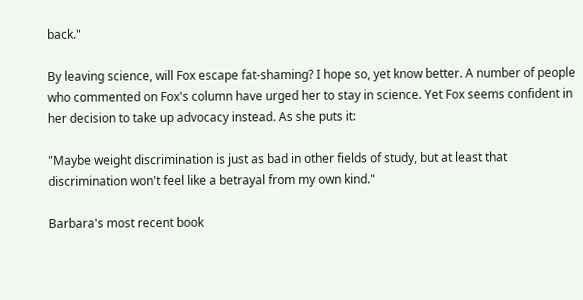back."

By leaving science, will Fox escape fat-shaming? I hope so, yet know better. A number of people who commented on Fox's column have urged her to stay in science. Yet Fox seems confident in her decision to take up advocacy instead. As she puts it:

"Maybe weight discrimination is just as bad in other fields of study, but at least that discrimination won't feel like a betrayal from my own kind."

Barbara's most recent book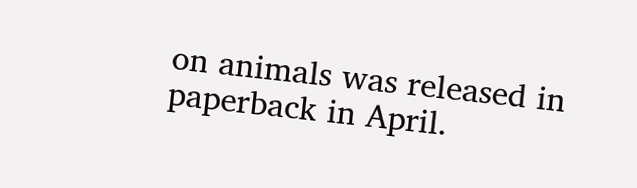on animals was released in paperback in April.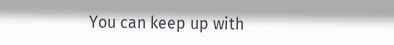You can keep up with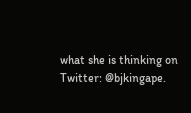what she is thinking on Twitter: @bjkingape.